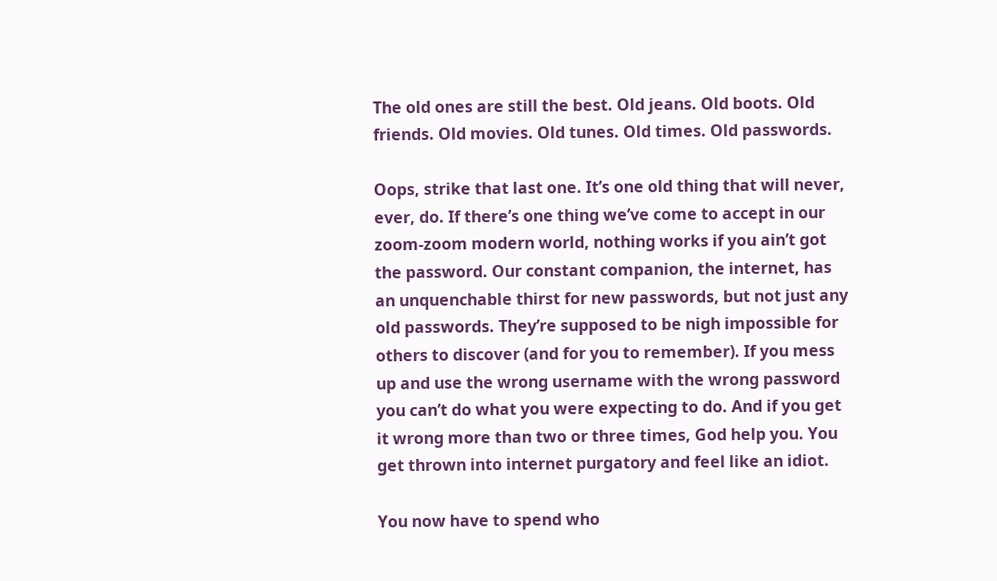The old ones are still the best. Old jeans. Old boots. Old friends. Old movies. Old tunes. Old times. Old passwords.

Oops, strike that last one. It’s one old thing that will never, ever, do. If there’s one thing we’ve come to accept in our zoom-zoom modern world, nothing works if you ain’t got the password. Our constant companion, the internet, has an unquenchable thirst for new passwords, but not just any old passwords. They’re supposed to be nigh impossible for others to discover (and for you to remember). If you mess up and use the wrong username with the wrong password you can’t do what you were expecting to do. And if you get it wrong more than two or three times, God help you. You get thrown into internet purgatory and feel like an idiot.

You now have to spend who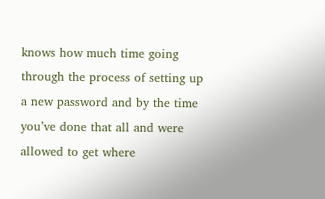knows how much time going through the process of setting up a new password and by the time you’ve done that all and were allowed to get where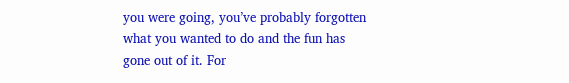you were going, you’ve probably forgotten what you wanted to do and the fun has gone out of it. For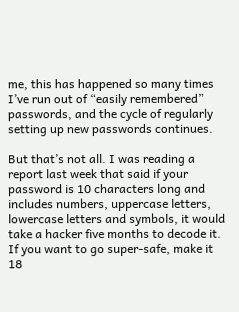me, this has happened so many times I’ve run out of “easily remembered” passwords, and the cycle of regularly setting up new passwords continues.

But that’s not all. I was reading a report last week that said if your password is 10 characters long and includes numbers, uppercase letters, lowercase letters and symbols, it would take a hacker five months to decode it. If you want to go super-safe, make it 18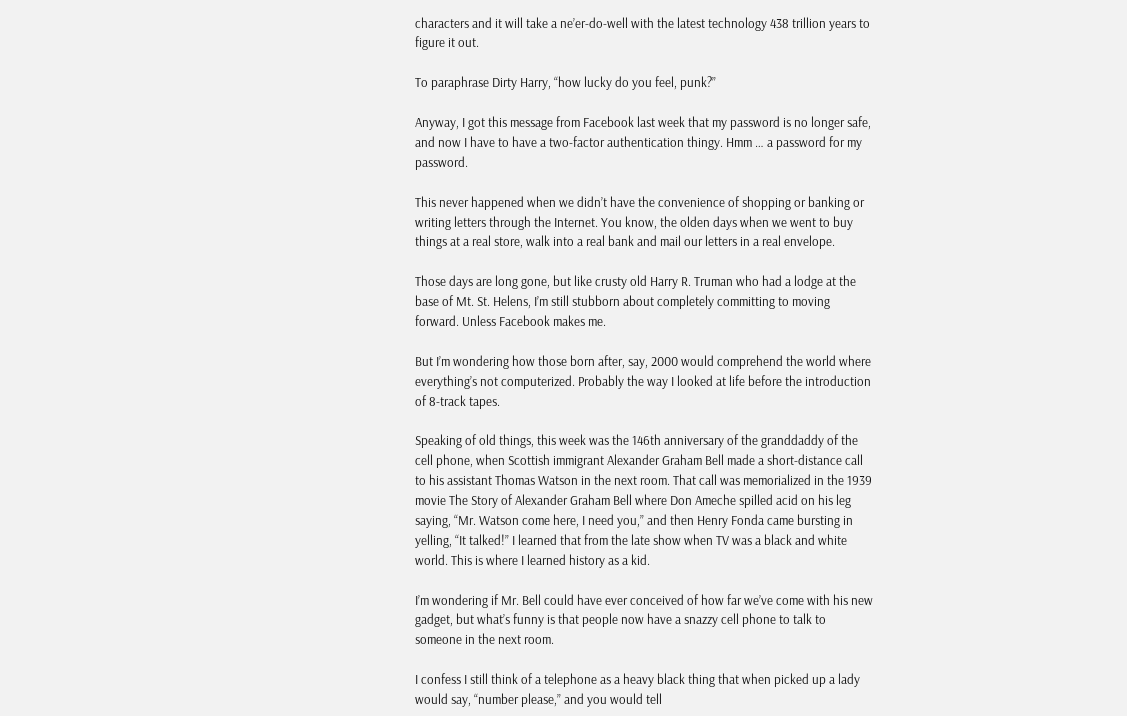characters and it will take a ne’er-do-well with the latest technology 438 trillion years to figure it out.

To paraphrase Dirty Harry, “how lucky do you feel, punk?”

Anyway, I got this message from Facebook last week that my password is no longer safe, and now I have to have a two-factor authentication thingy. Hmm … a password for my password.

This never happened when we didn’t have the convenience of shopping or banking or writing letters through the Internet. You know, the olden days when we went to buy things at a real store, walk into a real bank and mail our letters in a real envelope.

Those days are long gone, but like crusty old Harry R. Truman who had a lodge at the base of Mt. St. Helens, I’m still stubborn about completely committing to moving forward. Unless Facebook makes me.

But I’m wondering how those born after, say, 2000 would comprehend the world where everything’s not computerized. Probably the way I looked at life before the introduction of 8-track tapes.

Speaking of old things, this week was the 146th anniversary of the granddaddy of the cell phone, when Scottish immigrant Alexander Graham Bell made a short-distance call to his assistant Thomas Watson in the next room. That call was memorialized in the 1939 movie The Story of Alexander Graham Bell where Don Ameche spilled acid on his leg saying, “Mr. Watson come here, I need you,” and then Henry Fonda came bursting in yelling, “It talked!” I learned that from the late show when TV was a black and white world. This is where I learned history as a kid.

I’m wondering if Mr. Bell could have ever conceived of how far we’ve come with his new gadget, but what’s funny is that people now have a snazzy cell phone to talk to someone in the next room.

I confess I still think of a telephone as a heavy black thing that when picked up a lady would say, “number please,” and you would tell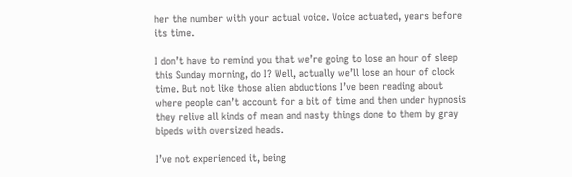her the number with your actual voice. Voice actuated, years before its time.

I don’t have to remind you that we’re going to lose an hour of sleep this Sunday morning, do I? Well, actually we’ll lose an hour of clock time. But not like those alien abductions I’ve been reading about where people can’t account for a bit of time and then under hypnosis they relive all kinds of mean and nasty things done to them by gray bipeds with oversized heads.

I’ve not experienced it, being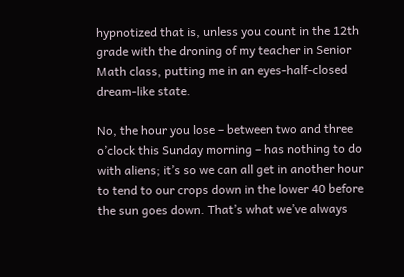hypnotized that is, unless you count in the 12th grade with the droning of my teacher in Senior Math class, putting me in an eyes-half-closed dream-like state.

No, the hour you lose – between two and three o’clock this Sunday morning – has nothing to do with aliens; it’s so we can all get in another hour to tend to our crops down in the lower 40 before the sun goes down. That’s what we’ve always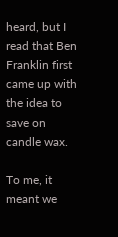heard, but I read that Ben Franklin first came up with the idea to save on candle wax.

To me, it meant we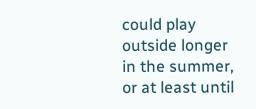could play outside longer in the summer, or at least until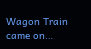Wagon Train came on…